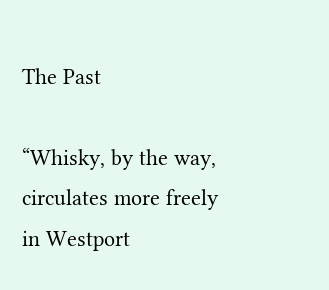The Past

“Whisky, by the way, circulates more freely in Westport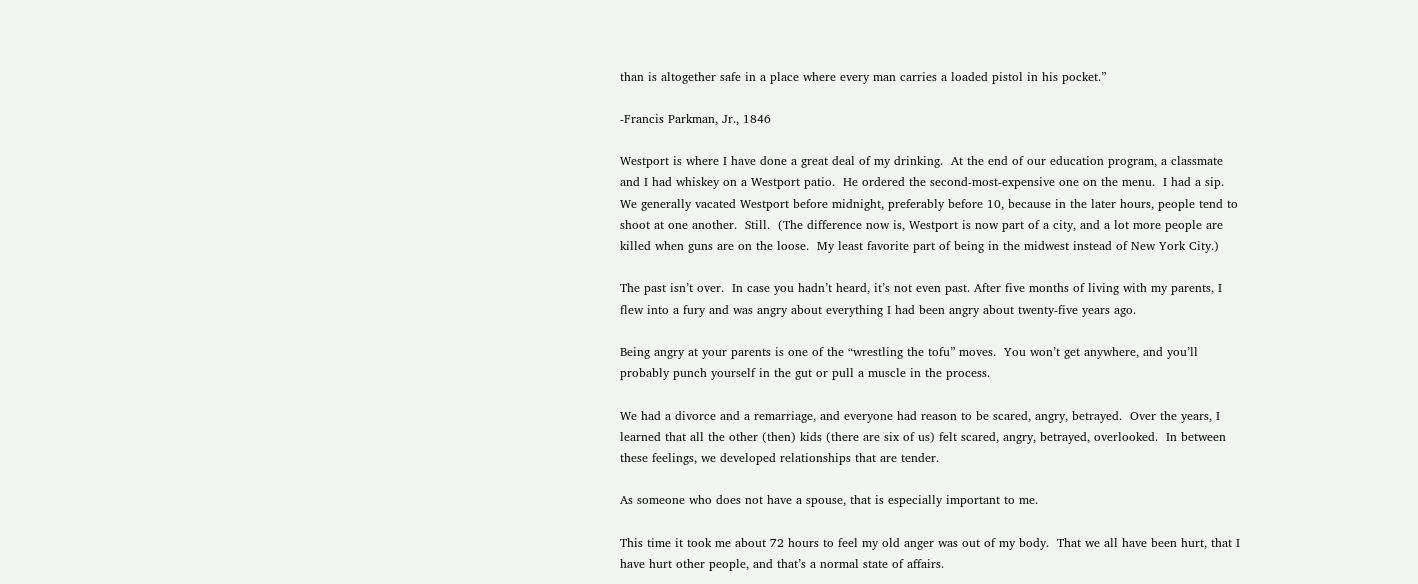than is altogether safe in a place where every man carries a loaded pistol in his pocket.”

-Francis Parkman, Jr., 1846

Westport is where I have done a great deal of my drinking.  At the end of our education program, a classmate and I had whiskey on a Westport patio.  He ordered the second-most-expensive one on the menu.  I had a sip.  We generally vacated Westport before midnight, preferably before 10, because in the later hours, people tend to shoot at one another.  Still.  (The difference now is, Westport is now part of a city, and a lot more people are killed when guns are on the loose.  My least favorite part of being in the midwest instead of New York City.)

The past isn’t over.  In case you hadn’t heard, it’s not even past. After five months of living with my parents, I flew into a fury and was angry about everything I had been angry about twenty-five years ago.

Being angry at your parents is one of the “wrestling the tofu” moves.  You won’t get anywhere, and you’ll probably punch yourself in the gut or pull a muscle in the process.

We had a divorce and a remarriage, and everyone had reason to be scared, angry, betrayed.  Over the years, I learned that all the other (then) kids (there are six of us) felt scared, angry, betrayed, overlooked.  In between these feelings, we developed relationships that are tender.

As someone who does not have a spouse, that is especially important to me.

This time it took me about 72 hours to feel my old anger was out of my body.  That we all have been hurt, that I have hurt other people, and that’s a normal state of affairs.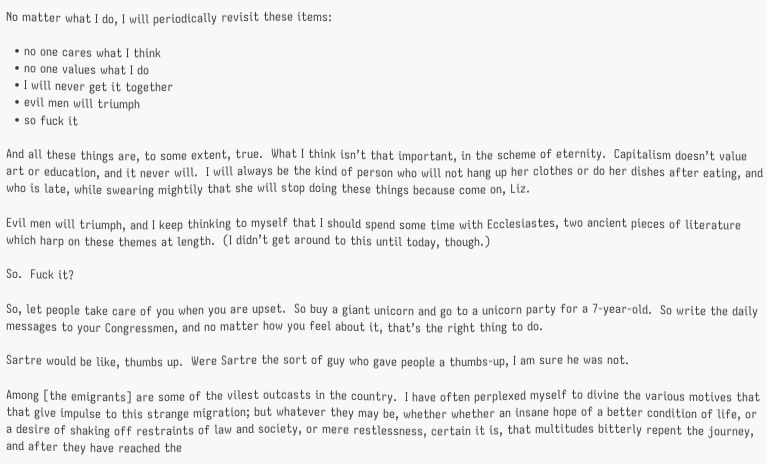No matter what I do, I will periodically revisit these items:

  • no one cares what I think
  • no one values what I do
  • I will never get it together
  • evil men will triumph
  • so fuck it

And all these things are, to some extent, true.  What I think isn’t that important, in the scheme of eternity.  Capitalism doesn’t value art or education, and it never will.  I will always be the kind of person who will not hang up her clothes or do her dishes after eating, and who is late, while swearing mightily that she will stop doing these things because come on, Liz.

Evil men will triumph, and I keep thinking to myself that I should spend some time with Ecclesiastes, two ancient pieces of literature which harp on these themes at length.  (I didn’t get around to this until today, though.)

So.  Fuck it?

So, let people take care of you when you are upset.  So buy a giant unicorn and go to a unicorn party for a 7-year-old.  So write the daily messages to your Congressmen, and no matter how you feel about it, that’s the right thing to do.

Sartre would be like, thumbs up.  Were Sartre the sort of guy who gave people a thumbs-up, I am sure he was not.

Among [the emigrants] are some of the vilest outcasts in the country.  I have often perplexed myself to divine the various motives that that give impulse to this strange migration; but whatever they may be, whether whether an insane hope of a better condition of life, or a desire of shaking off restraints of law and society, or mere restlessness, certain it is, that multitudes bitterly repent the journey, and after they have reached the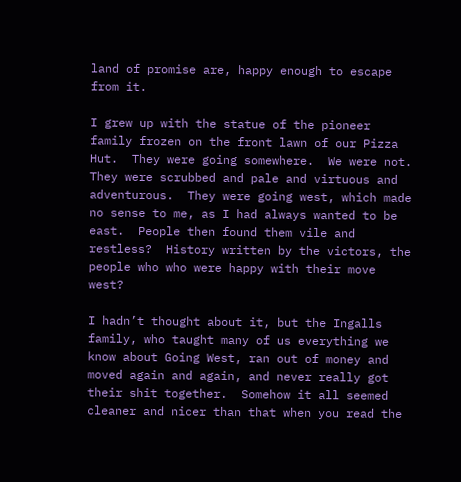land of promise are, happy enough to escape from it.

I grew up with the statue of the pioneer family frozen on the front lawn of our Pizza Hut.  They were going somewhere.  We were not.  They were scrubbed and pale and virtuous and adventurous.  They were going west, which made no sense to me, as I had always wanted to be east.  People then found them vile and restless?  History written by the victors, the people who who were happy with their move west?

I hadn’t thought about it, but the Ingalls family, who taught many of us everything we know about Going West, ran out of money and moved again and again, and never really got their shit together.  Somehow it all seemed cleaner and nicer than that when you read the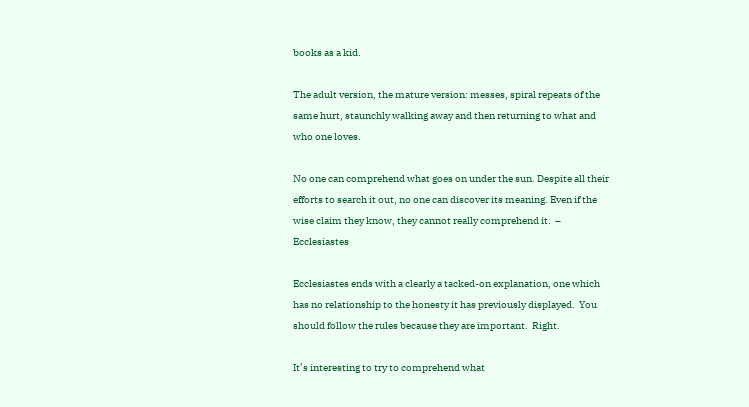books as a kid.

The adult version, the mature version: messes, spiral repeats of the same hurt, staunchly walking away and then returning to what and who one loves.

No one can comprehend what goes on under the sun. Despite all their efforts to search it out, no one can discover its meaning. Even if the wise claim they know, they cannot really comprehend it.  – Ecclesiastes

Ecclesiastes ends with a clearly a tacked-on explanation, one which has no relationship to the honesty it has previously displayed.  You should follow the rules because they are important.  Right.

It’s interesting to try to comprehend what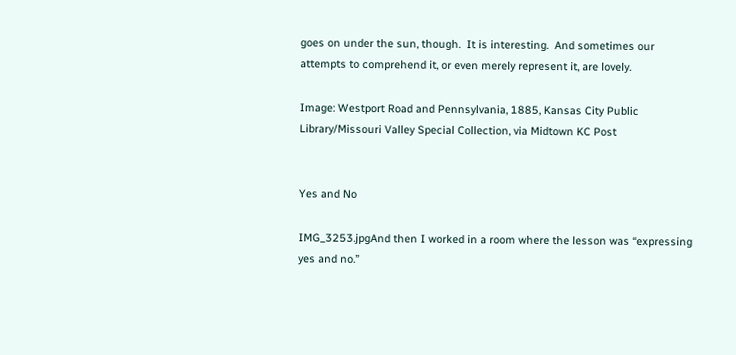goes on under the sun, though.  It is interesting.  And sometimes our attempts to comprehend it, or even merely represent it, are lovely.

Image: Westport Road and Pennsylvania, 1885, Kansas City Public Library/Missouri Valley Special Collection, via Midtown KC Post


Yes and No

IMG_3253.jpgAnd then I worked in a room where the lesson was “expressing yes and no.”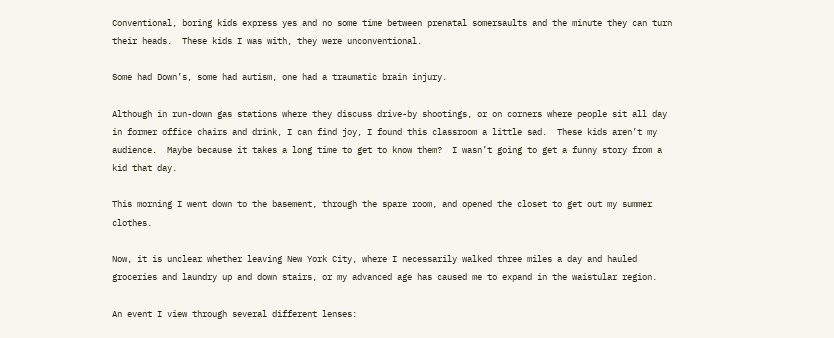Conventional, boring kids express yes and no some time between prenatal somersaults and the minute they can turn their heads.  These kids I was with, they were unconventional.

Some had Down’s, some had autism, one had a traumatic brain injury.

Although in run-down gas stations where they discuss drive-by shootings, or on corners where people sit all day in former office chairs and drink, I can find joy, I found this classroom a little sad.  These kids aren’t my audience.  Maybe because it takes a long time to get to know them?  I wasn’t going to get a funny story from a kid that day.

This morning I went down to the basement, through the spare room, and opened the closet to get out my summer clothes.

Now, it is unclear whether leaving New York City, where I necessarily walked three miles a day and hauled groceries and laundry up and down stairs, or my advanced age has caused me to expand in the waistular region.

An event I view through several different lenses: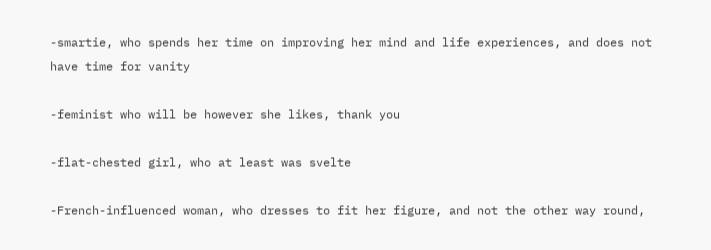-smartie, who spends her time on improving her mind and life experiences, and does not have time for vanity

-feminist who will be however she likes, thank you

-flat-chested girl, who at least was svelte

-French-influenced woman, who dresses to fit her figure, and not the other way round,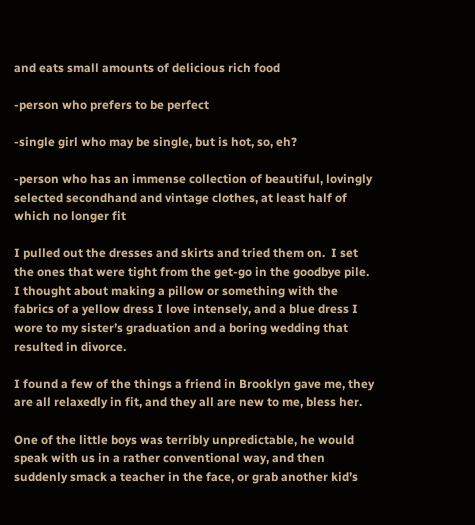and eats small amounts of delicious rich food

-person who prefers to be perfect

-single girl who may be single, but is hot, so, eh?

-person who has an immense collection of beautiful, lovingly selected secondhand and vintage clothes, at least half of which no longer fit

I pulled out the dresses and skirts and tried them on.  I set the ones that were tight from the get-go in the goodbye pile.  I thought about making a pillow or something with the fabrics of a yellow dress I love intensely, and a blue dress I wore to my sister’s graduation and a boring wedding that resulted in divorce.

I found a few of the things a friend in Brooklyn gave me, they are all relaxedly in fit, and they all are new to me, bless her.

One of the little boys was terribly unpredictable, he would speak with us in a rather conventional way, and then suddenly smack a teacher in the face, or grab another kid’s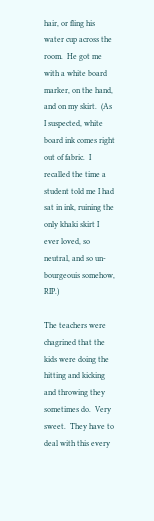hair, or fling his water cup across the room.  He got me with a white board marker, on the hand, and on my skirt.  (As I suspected, white board ink comes right out of fabric.  I recalled the time a student told me I had sat in ink, ruining the only khaki skirt I ever loved, so neutral, and so un-bourgeouis somehow, RIP.)

The teachers were chagrined that the kids were doing the hitting and kicking and throwing they sometimes do.  Very sweet.  They have to deal with this every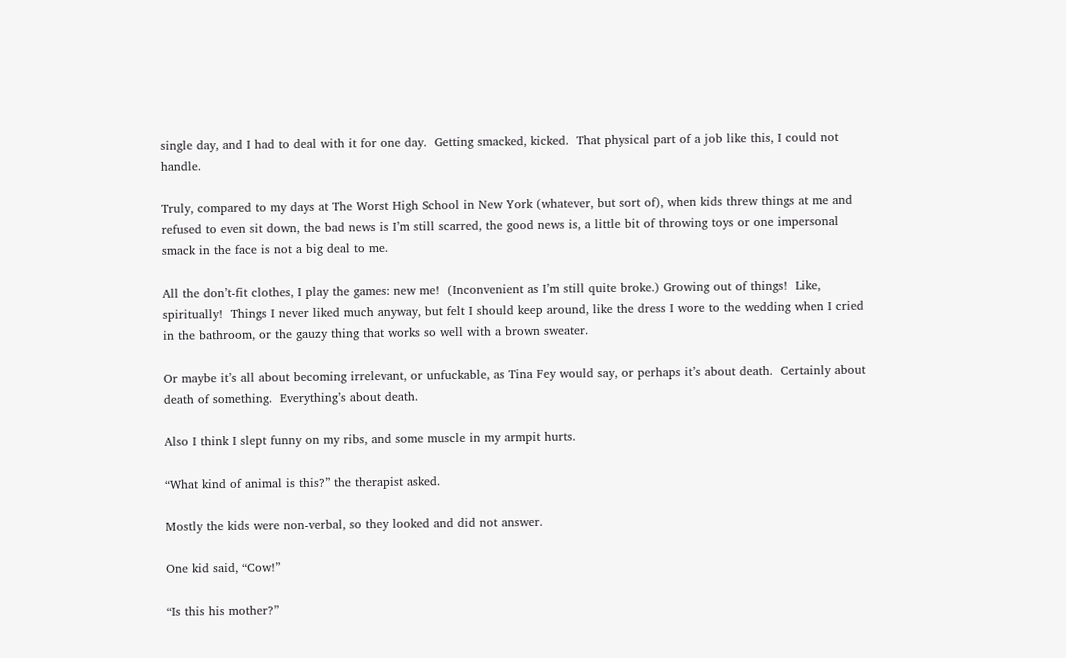single day, and I had to deal with it for one day.  Getting smacked, kicked.  That physical part of a job like this, I could not handle.

Truly, compared to my days at The Worst High School in New York (whatever, but sort of), when kids threw things at me and refused to even sit down, the bad news is I’m still scarred, the good news is, a little bit of throwing toys or one impersonal smack in the face is not a big deal to me.

All the don’t-fit clothes, I play the games: new me!  (Inconvenient as I’m still quite broke.) Growing out of things!  Like, spiritually!  Things I never liked much anyway, but felt I should keep around, like the dress I wore to the wedding when I cried in the bathroom, or the gauzy thing that works so well with a brown sweater.

Or maybe it’s all about becoming irrelevant, or unfuckable, as Tina Fey would say, or perhaps it’s about death.  Certainly about death of something.  Everything’s about death.

Also I think I slept funny on my ribs, and some muscle in my armpit hurts.

“What kind of animal is this?” the therapist asked.

Mostly the kids were non-verbal, so they looked and did not answer.

One kid said, “Cow!”

“Is this his mother?”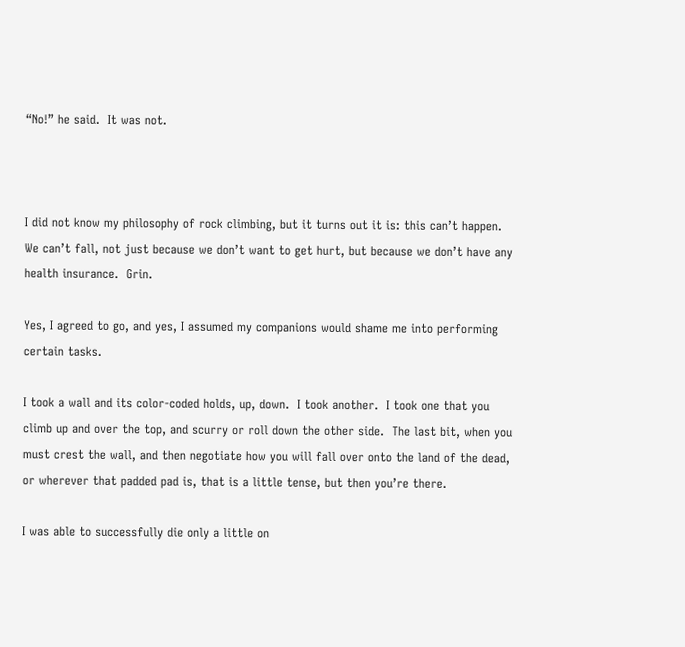“No!” he said.  It was not.



I did not know my philosophy of rock climbing, but it turns out it is: this can’t happen.  We can’t fall, not just because we don’t want to get hurt, but because we don’t have any health insurance.  Grin.

Yes, I agreed to go, and yes, I assumed my companions would shame me into performing certain tasks.

I took a wall and its color-coded holds, up, down.  I took another.  I took one that you climb up and over the top, and scurry or roll down the other side.  The last bit, when you must crest the wall, and then negotiate how you will fall over onto the land of the dead, or wherever that padded pad is, that is a little tense, but then you’re there.

I was able to successfully die only a little on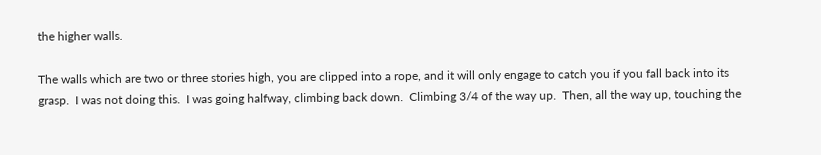the higher walls.

The walls which are two or three stories high, you are clipped into a rope, and it will only engage to catch you if you fall back into its grasp.  I was not doing this.  I was going halfway, climbing back down.  Climbing 3/4 of the way up.  Then, all the way up, touching the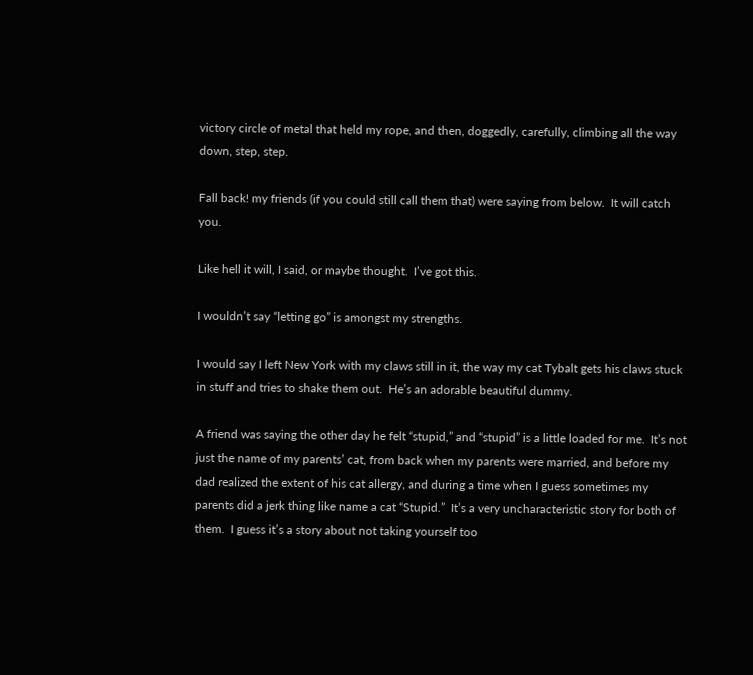victory circle of metal that held my rope, and then, doggedly, carefully, climbing all the way down, step, step.

Fall back! my friends (if you could still call them that) were saying from below.  It will catch you.

Like hell it will, I said, or maybe thought.  I’ve got this.

I wouldn’t say “letting go” is amongst my strengths.

I would say I left New York with my claws still in it, the way my cat Tybalt gets his claws stuck in stuff and tries to shake them out.  He’s an adorable beautiful dummy.

A friend was saying the other day he felt “stupid,” and “stupid” is a little loaded for me.  It’s not just the name of my parents’ cat, from back when my parents were married, and before my dad realized the extent of his cat allergy, and during a time when I guess sometimes my parents did a jerk thing like name a cat “Stupid.”  It’s a very uncharacteristic story for both of them.  I guess it’s a story about not taking yourself too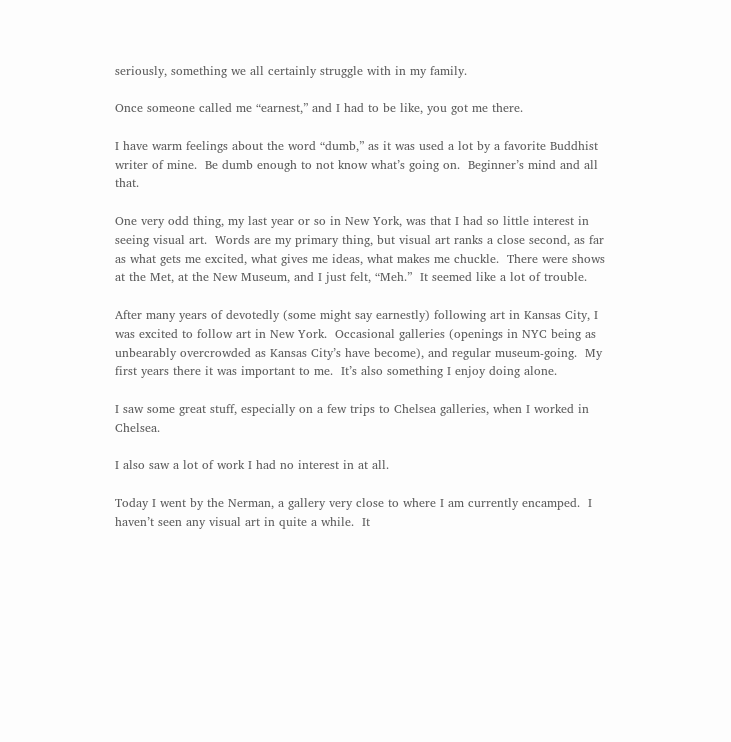seriously, something we all certainly struggle with in my family.

Once someone called me “earnest,” and I had to be like, you got me there.

I have warm feelings about the word “dumb,” as it was used a lot by a favorite Buddhist writer of mine.  Be dumb enough to not know what’s going on.  Beginner’s mind and all that.

One very odd thing, my last year or so in New York, was that I had so little interest in seeing visual art.  Words are my primary thing, but visual art ranks a close second, as far as what gets me excited, what gives me ideas, what makes me chuckle.  There were shows at the Met, at the New Museum, and I just felt, “Meh.”  It seemed like a lot of trouble.

After many years of devotedly (some might say earnestly) following art in Kansas City, I was excited to follow art in New York.  Occasional galleries (openings in NYC being as unbearably overcrowded as Kansas City’s have become), and regular museum-going.  My first years there it was important to me.  It’s also something I enjoy doing alone.

I saw some great stuff, especially on a few trips to Chelsea galleries, when I worked in Chelsea.

I also saw a lot of work I had no interest in at all.

Today I went by the Nerman, a gallery very close to where I am currently encamped.  I haven’t seen any visual art in quite a while.  It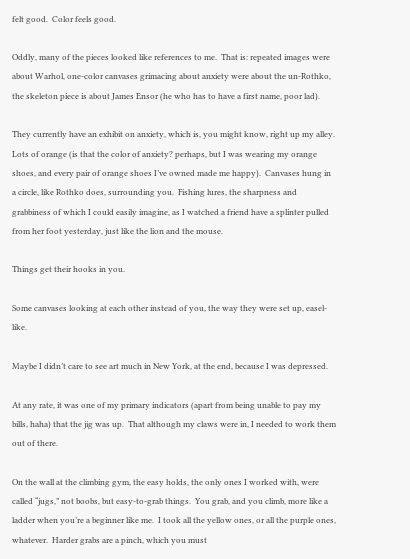felt good.  Color feels good.

Oddly, many of the pieces looked like references to me.  That is: repeated images were about Warhol, one-color canvases grimacing about anxiety were about the un-Rothko, the skeleton piece is about James Ensor (he who has to have a first name, poor lad).

They currently have an exhibit on anxiety, which is, you might know, right up my alley.  Lots of orange (is that the color of anxiety? perhaps, but I was wearing my orange shoes, and every pair of orange shoes I’ve owned made me happy).  Canvases hung in a circle, like Rothko does, surrounding you.  Fishing lures, the sharpness and grabbiness of which I could easily imagine, as I watched a friend have a splinter pulled from her foot yesterday, just like the lion and the mouse.

Things get their hooks in you.

Some canvases looking at each other instead of you, the way they were set up, easel-like.

Maybe I didn’t care to see art much in New York, at the end, because I was depressed.

At any rate, it was one of my primary indicators (apart from being unable to pay my bills, haha) that the jig was up.  That although my claws were in, I needed to work them out of there.

On the wall at the climbing gym, the easy holds, the only ones I worked with, were called “jugs,” not boobs, but easy-to-grab things.  You grab, and you climb, more like a ladder when you’re a beginner like me.  I took all the yellow ones, or all the purple ones, whatever.  Harder grabs are a pinch, which you must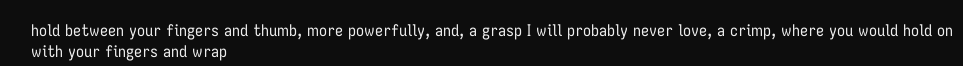hold between your fingers and thumb, more powerfully, and, a grasp I will probably never love, a crimp, where you would hold on with your fingers and wrap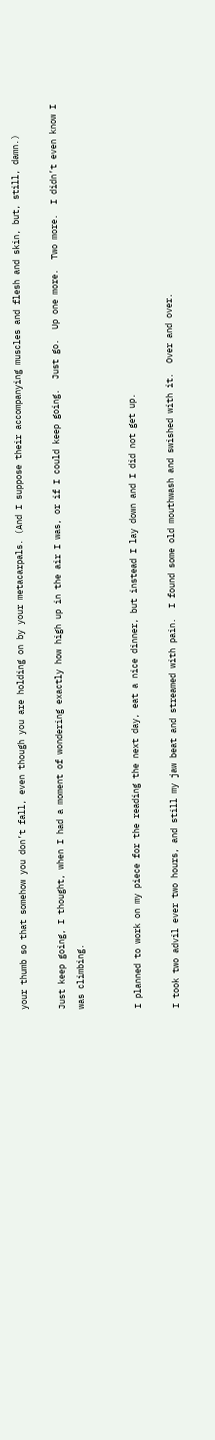your thumb so that somehow you don’t fall, even though you are holding on by your metacarpals. (And I suppose their accompanying muscles and flesh and skin, but, still, damn.)

Just keep going, I thought, when I had a moment of wondering exactly how high up in the air I was, or if I could keep going.  Just go.  Up one more.  Two more.  I didn’t even know I was climbing.


I planned to work on my piece for the reading the next day, eat a nice dinner, but instead I lay down and I did not get up.

I took two advil ever two hours, and still my jaw beat and streamed with pain.  I found some old mouthwash and swished with it.  Over and over.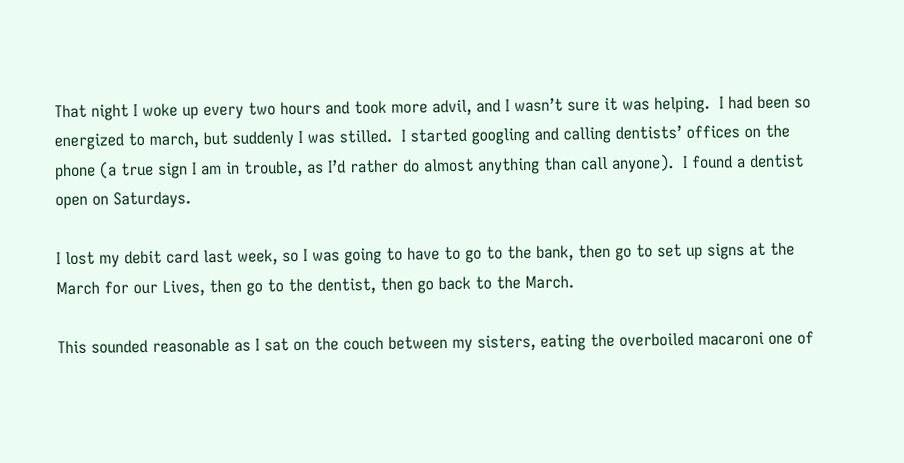That night I woke up every two hours and took more advil, and I wasn’t sure it was helping.  I had been so energized to march, but suddenly I was stilled.  I started googling and calling dentists’ offices on the phone (a true sign I am in trouble, as I’d rather do almost anything than call anyone).  I found a dentist open on Saturdays.

I lost my debit card last week, so I was going to have to go to the bank, then go to set up signs at the March for our Lives, then go to the dentist, then go back to the March.

This sounded reasonable as I sat on the couch between my sisters, eating the overboiled macaroni one of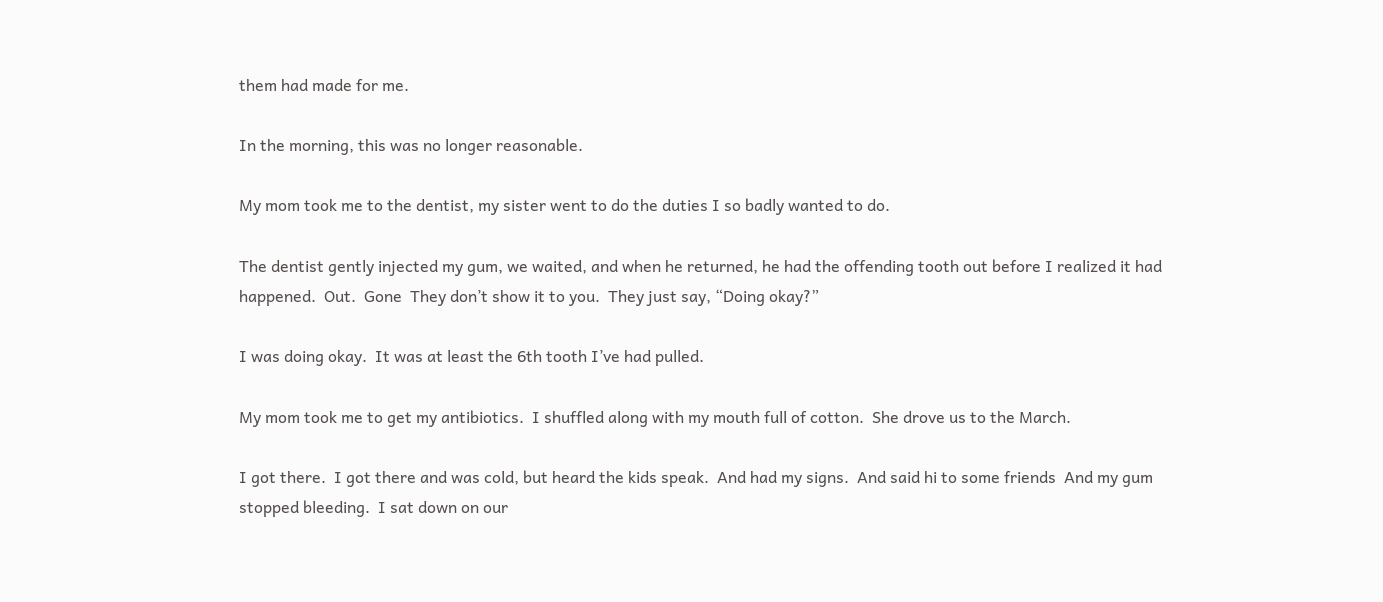them had made for me.

In the morning, this was no longer reasonable.

My mom took me to the dentist, my sister went to do the duties I so badly wanted to do.

The dentist gently injected my gum, we waited, and when he returned, he had the offending tooth out before I realized it had happened.  Out.  Gone  They don’t show it to you.  They just say, “Doing okay?”

I was doing okay.  It was at least the 6th tooth I’ve had pulled.

My mom took me to get my antibiotics.  I shuffled along with my mouth full of cotton.  She drove us to the March.

I got there.  I got there and was cold, but heard the kids speak.  And had my signs.  And said hi to some friends  And my gum stopped bleeding.  I sat down on our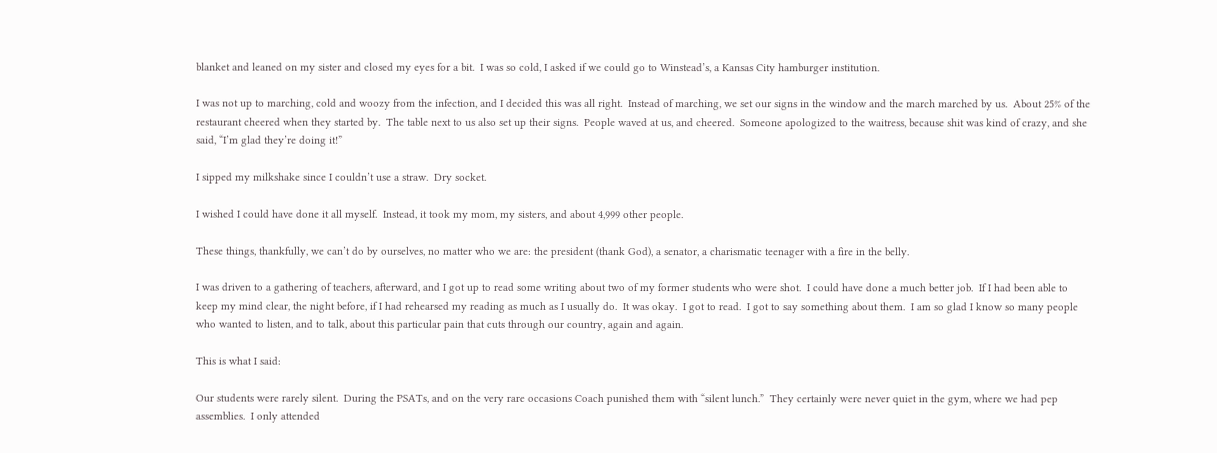blanket and leaned on my sister and closed my eyes for a bit.  I was so cold, I asked if we could go to Winstead’s, a Kansas City hamburger institution.

I was not up to marching, cold and woozy from the infection, and I decided this was all right.  Instead of marching, we set our signs in the window and the march marched by us.  About 25% of the restaurant cheered when they started by.  The table next to us also set up their signs.  People waved at us, and cheered.  Someone apologized to the waitress, because shit was kind of crazy, and she said, “I’m glad they’re doing it!”

I sipped my milkshake since I couldn’t use a straw.  Dry socket.

I wished I could have done it all myself.  Instead, it took my mom, my sisters, and about 4,999 other people.

These things, thankfully, we can’t do by ourselves, no matter who we are: the president (thank God), a senator, a charismatic teenager with a fire in the belly.

I was driven to a gathering of teachers, afterward, and I got up to read some writing about two of my former students who were shot.  I could have done a much better job.  If I had been able to keep my mind clear, the night before, if I had rehearsed my reading as much as I usually do.  It was okay.  I got to read.  I got to say something about them.  I am so glad I know so many people who wanted to listen, and to talk, about this particular pain that cuts through our country, again and again.

This is what I said:

Our students were rarely silent.  During the PSATs, and on the very rare occasions Coach punished them with “silent lunch.”  They certainly were never quiet in the gym, where we had pep assemblies.  I only attended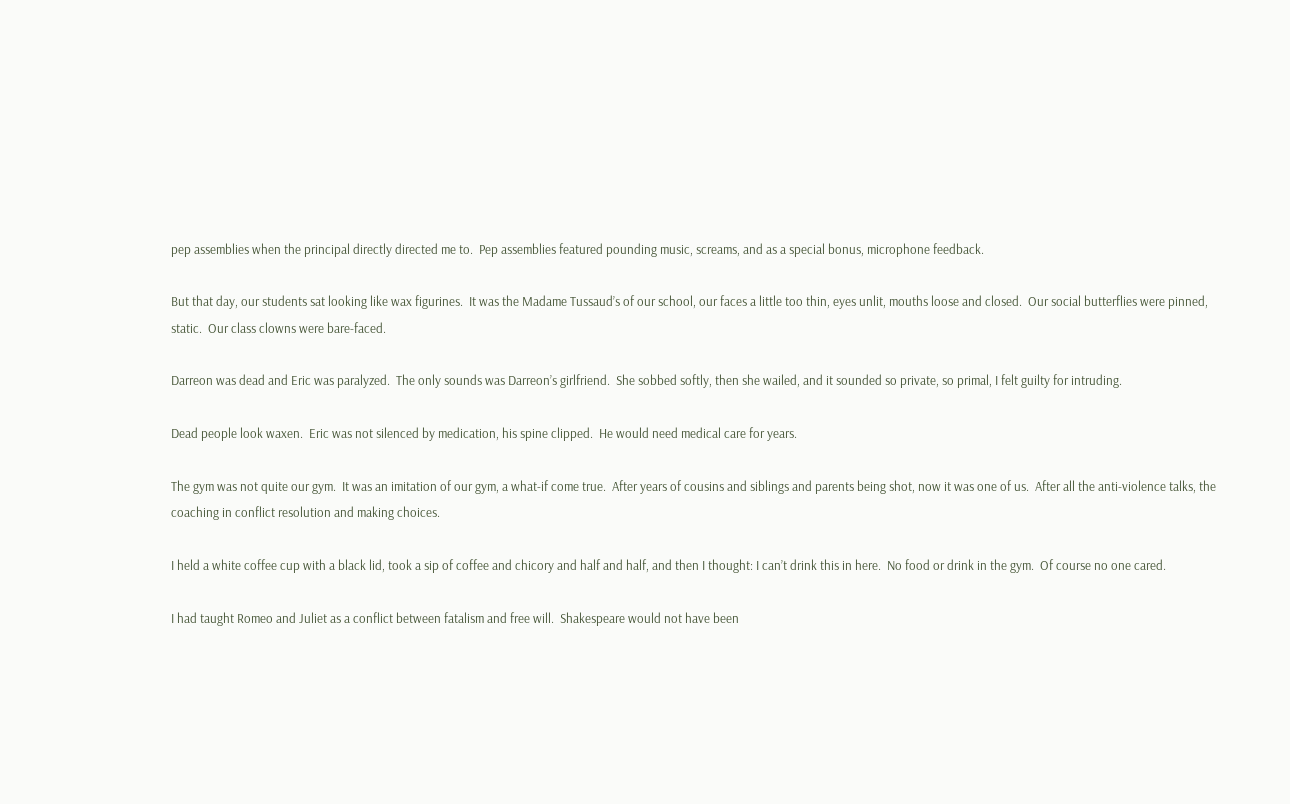pep assemblies when the principal directly directed me to.  Pep assemblies featured pounding music, screams, and as a special bonus, microphone feedback.

But that day, our students sat looking like wax figurines.  It was the Madame Tussaud’s of our school, our faces a little too thin, eyes unlit, mouths loose and closed.  Our social butterflies were pinned, static.  Our class clowns were bare-faced.

Darreon was dead and Eric was paralyzed.  The only sounds was Darreon’s girlfriend.  She sobbed softly, then she wailed, and it sounded so private, so primal, I felt guilty for intruding.

Dead people look waxen.  Eric was not silenced by medication, his spine clipped.  He would need medical care for years.

The gym was not quite our gym.  It was an imitation of our gym, a what-if come true.  After years of cousins and siblings and parents being shot, now it was one of us.  After all the anti-violence talks, the coaching in conflict resolution and making choices.

I held a white coffee cup with a black lid, took a sip of coffee and chicory and half and half, and then I thought: I can’t drink this in here.  No food or drink in the gym.  Of course no one cared.

I had taught Romeo and Juliet as a conflict between fatalism and free will.  Shakespeare would not have been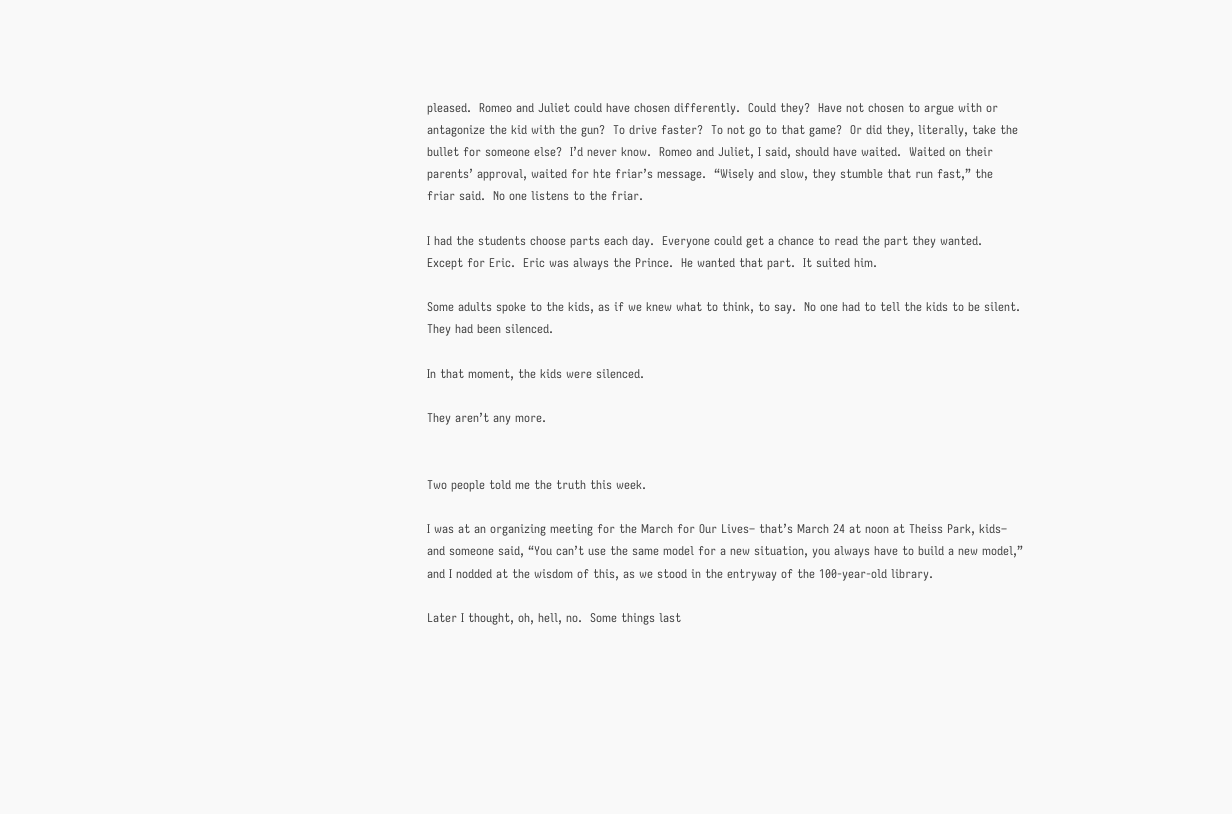pleased.  Romeo and Juliet could have chosen differently.  Could they?  Have not chosen to argue with or antagonize the kid with the gun?  To drive faster?  To not go to that game?  Or did they, literally, take the bullet for someone else?  I’d never know.  Romeo and Juliet, I said, should have waited.  Waited on their parents’ approval, waited for hte friar’s message.  “Wisely and slow, they stumble that run fast,” the friar said.  No one listens to the friar.

I had the students choose parts each day.  Everyone could get a chance to read the part they wanted.  Except for Eric.  Eric was always the Prince.  He wanted that part.  It suited him.

Some adults spoke to the kids, as if we knew what to think, to say.  No one had to tell the kids to be silent.  They had been silenced.

In that moment, the kids were silenced.

They aren’t any more.


Two people told me the truth this week.

I was at an organizing meeting for the March for Our Lives– that’s March 24 at noon at Theiss Park, kids– and someone said, “You can’t use the same model for a new situation, you always have to build a new model,” and I nodded at the wisdom of this, as we stood in the entryway of the 100-year-old library.

Later I thought, oh, hell, no.  Some things last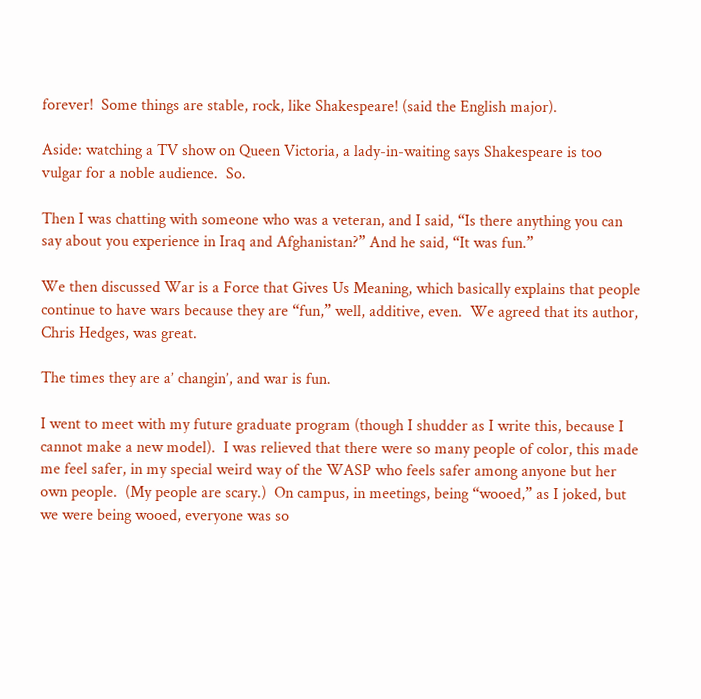forever!  Some things are stable, rock, like Shakespeare! (said the English major).

Aside: watching a TV show on Queen Victoria, a lady-in-waiting says Shakespeare is too vulgar for a noble audience.  So.

Then I was chatting with someone who was a veteran, and I said, “Is there anything you can say about you experience in Iraq and Afghanistan?” And he said, “It was fun.”

We then discussed War is a Force that Gives Us Meaning, which basically explains that people continue to have wars because they are “fun,” well, additive, even.  We agreed that its author, Chris Hedges, was great.

The times they are a’ changin’, and war is fun.

I went to meet with my future graduate program (though I shudder as I write this, because I cannot make a new model).  I was relieved that there were so many people of color, this made me feel safer, in my special weird way of the WASP who feels safer among anyone but her own people.  (My people are scary.)  On campus, in meetings, being “wooed,” as I joked, but we were being wooed, everyone was so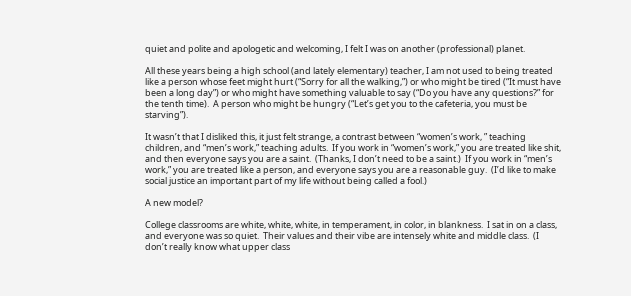quiet and polite and apologetic and welcoming, I felt I was on another (professional) planet.

All these years being a high school (and lately elementary) teacher, I am not used to being treated like a person whose feet might hurt (“Sorry for all the walking,”) or who might be tired (“It must have been a long day”) or who might have something valuable to say (“Do you have any questions?” for the tenth time).  A person who might be hungry (“Let’s get you to the cafeteria, you must be starving”).

It wasn’t that I disliked this, it just felt strange, a contrast between “women’s work, ” teaching children, and “men’s work,” teaching adults.  If you work in “women’s work,” you are treated like shit, and then everyone says you are a saint.  (Thanks, I don’t need to be a saint.)  If you work in “men’s work,” you are treated like a person, and everyone says you are a reasonable guy.  (I’d like to make social justice an important part of my life without being called a fool.)

A new model?

College classrooms are white, white, white, in temperament, in color, in blankness.  I sat in on a class, and everyone was so quiet.  Their values and their vibe are intensely white and middle class.  (I don’t really know what upper class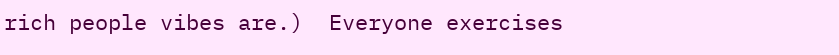rich people vibes are.)  Everyone exercises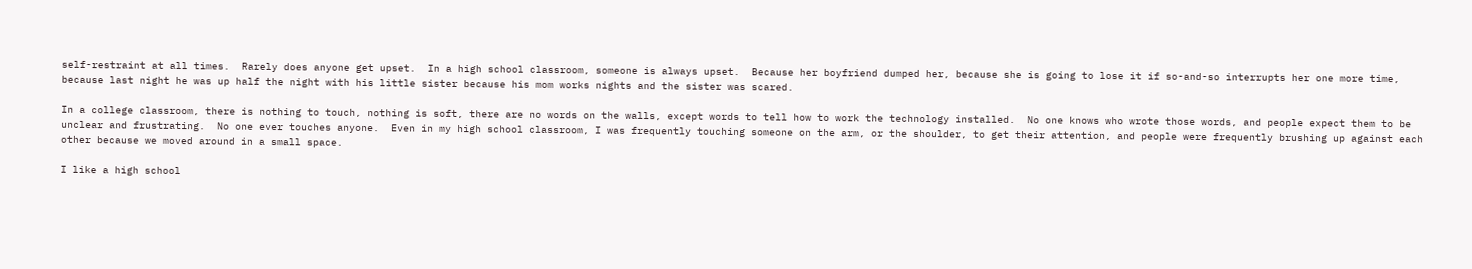self-restraint at all times.  Rarely does anyone get upset.  In a high school classroom, someone is always upset.  Because her boyfriend dumped her, because she is going to lose it if so-and-so interrupts her one more time, because last night he was up half the night with his little sister because his mom works nights and the sister was scared.

In a college classroom, there is nothing to touch, nothing is soft, there are no words on the walls, except words to tell how to work the technology installed.  No one knows who wrote those words, and people expect them to be unclear and frustrating.  No one ever touches anyone.  Even in my high school classroom, I was frequently touching someone on the arm, or the shoulder, to get their attention, and people were frequently brushing up against each other because we moved around in a small space.

I like a high school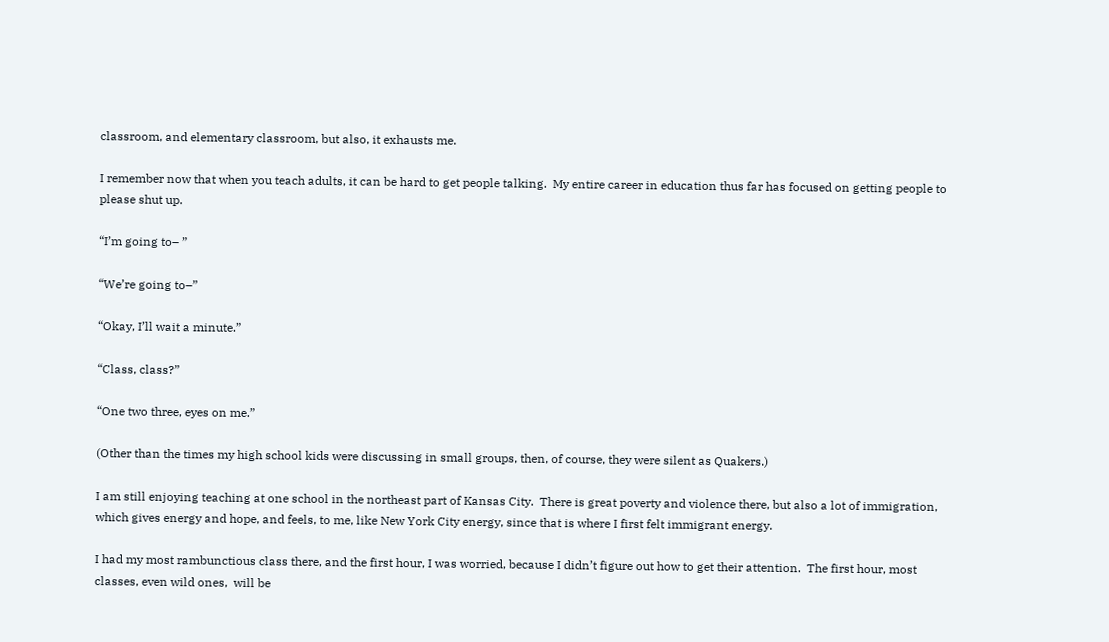classroom, and elementary classroom, but also, it exhausts me.

I remember now that when you teach adults, it can be hard to get people talking.  My entire career in education thus far has focused on getting people to please shut up.

“I’m going to– ”

“We’re going to–”

“Okay, I’ll wait a minute.”

“Class, class?”

“One two three, eyes on me.”

(Other than the times my high school kids were discussing in small groups, then, of course, they were silent as Quakers.)

I am still enjoying teaching at one school in the northeast part of Kansas City.  There is great poverty and violence there, but also a lot of immigration, which gives energy and hope, and feels, to me, like New York City energy, since that is where I first felt immigrant energy.

I had my most rambunctious class there, and the first hour, I was worried, because I didn’t figure out how to get their attention.  The first hour, most classes, even wild ones,  will be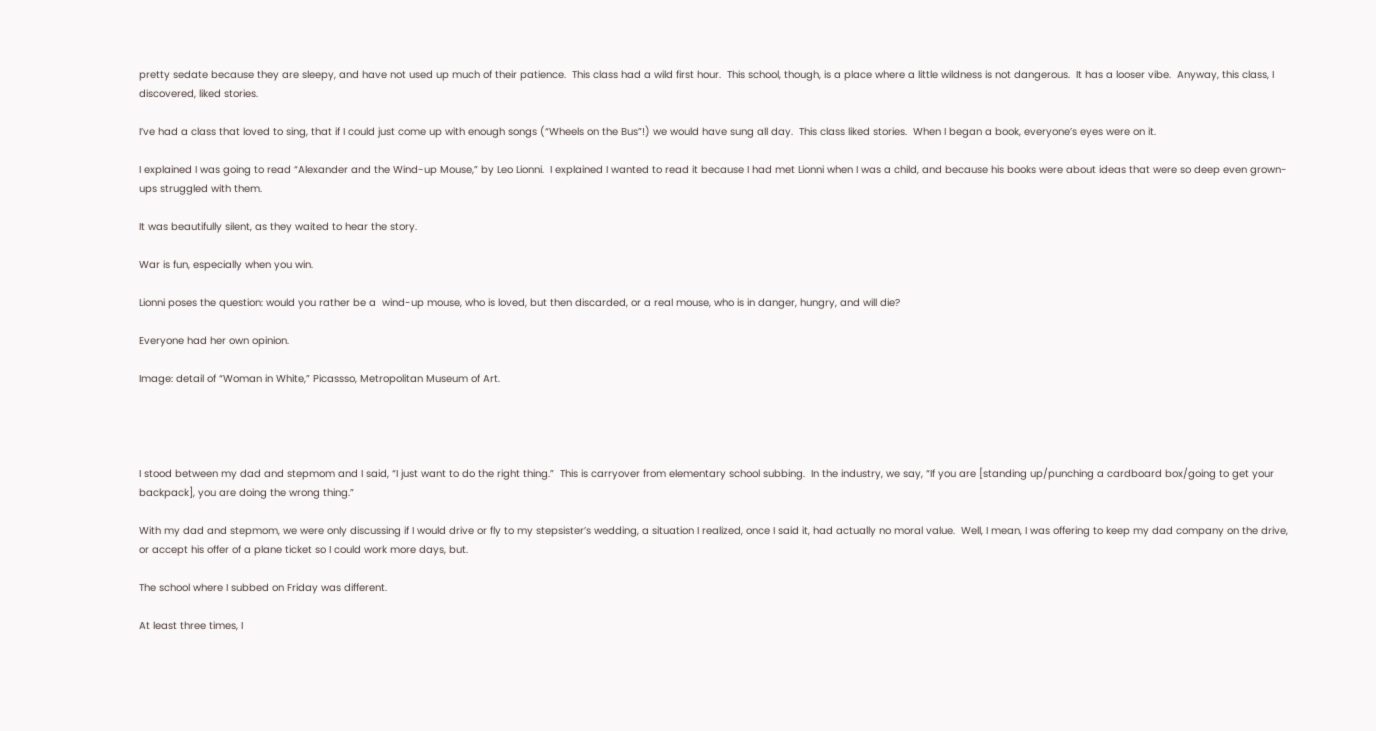pretty sedate because they are sleepy, and have not used up much of their patience.  This class had a wild first hour.  This school, though, is a place where a little wildness is not dangerous.  It has a looser vibe.  Anyway, this class, I discovered, liked stories.

I’ve had a class that loved to sing, that if I could just come up with enough songs (“Wheels on the Bus”!) we would have sung all day.  This class liked stories.  When I began a book, everyone’s eyes were on it.

I explained I was going to read “Alexander and the Wind-up Mouse,” by Leo Lionni.  I explained I wanted to read it because I had met Lionni when I was a child, and because his books were about ideas that were so deep even grown-ups struggled with them.

It was beautifully silent, as they waited to hear the story.

War is fun, especially when you win.

Lionni poses the question: would you rather be a  wind-up mouse, who is loved, but then discarded, or a real mouse, who is in danger, hungry, and will die?

Everyone had her own opinion.

Image: detail of “Woman in White,” Picassso, Metropolitan Museum of Art.




I stood between my dad and stepmom and I said, “I just want to do the right thing.”  This is carryover from elementary school subbing.  In the industry, we say, “If you are [standing up/punching a cardboard box/going to get your backpack], you are doing the wrong thing.”

With my dad and stepmom, we were only discussing if I would drive or fly to my stepsister’s wedding, a situation I realized, once I said it, had actually no moral value.  Well, I mean, I was offering to keep my dad company on the drive, or accept his offer of a plane ticket so I could work more days, but.

The school where I subbed on Friday was different.

At least three times, I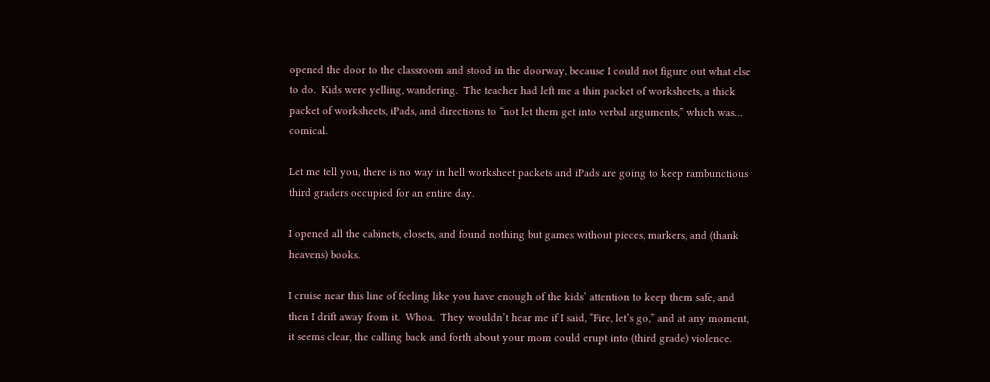opened the door to the classroom and stood in the doorway, because I could not figure out what else to do.  Kids were yelling, wandering.  The teacher had left me a thin packet of worksheets, a thick packet of worksheets, iPads, and directions to “not let them get into verbal arguments,” which was… comical.

Let me tell you, there is no way in hell worksheet packets and iPads are going to keep rambunctious third graders occupied for an entire day.

I opened all the cabinets, closets, and found nothing but games without pieces, markers, and (thank heavens) books.

I cruise near this line of feeling like you have enough of the kids’ attention to keep them safe, and then I drift away from it.  Whoa.  They wouldn’t hear me if I said, “Fire, let’s go,” and at any moment, it seems clear, the calling back and forth about your mom could erupt into (third grade) violence.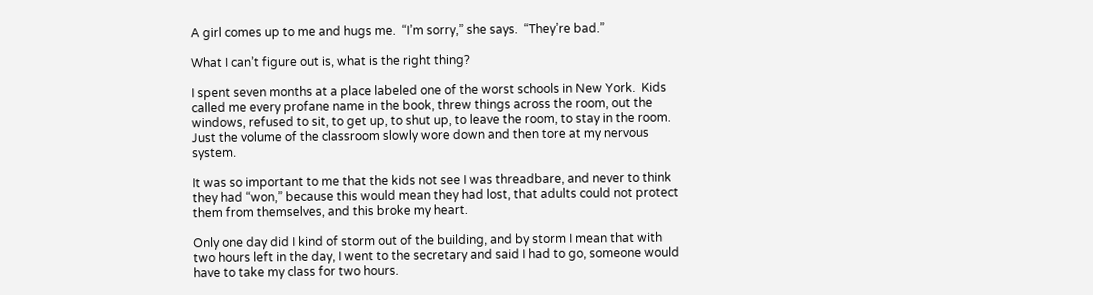A girl comes up to me and hugs me.  “I’m sorry,” she says.  “They’re bad.”

What I can’t figure out is, what is the right thing?

I spent seven months at a place labeled one of the worst schools in New York.  Kids called me every profane name in the book, threw things across the room, out the windows, refused to sit, to get up, to shut up, to leave the room, to stay in the room.  Just the volume of the classroom slowly wore down and then tore at my nervous system.

It was so important to me that the kids not see I was threadbare, and never to think they had “won,” because this would mean they had lost, that adults could not protect them from themselves, and this broke my heart.

Only one day did I kind of storm out of the building, and by storm I mean that with two hours left in the day, I went to the secretary and said I had to go, someone would have to take my class for two hours.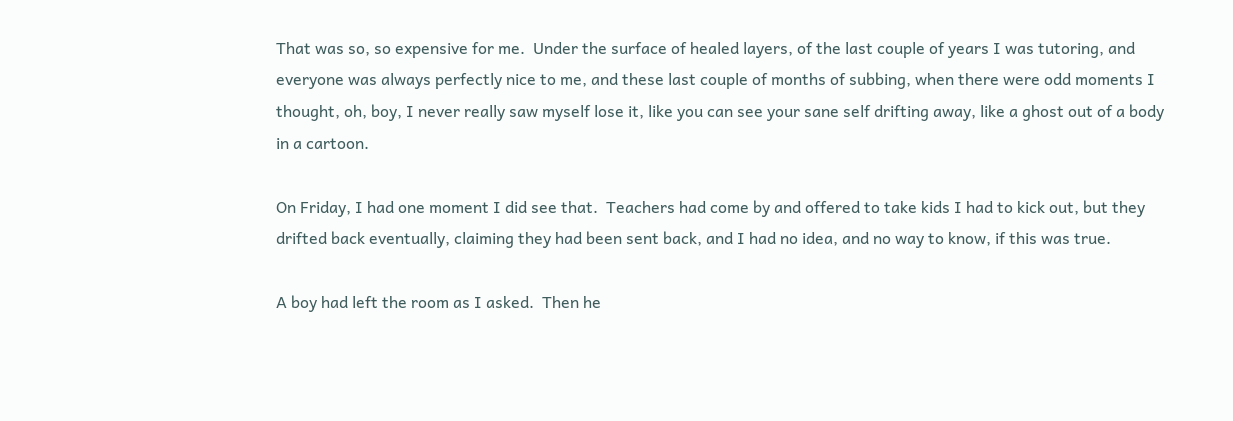That was so, so expensive for me.  Under the surface of healed layers, of the last couple of years I was tutoring, and everyone was always perfectly nice to me, and these last couple of months of subbing, when there were odd moments I thought, oh, boy, I never really saw myself lose it, like you can see your sane self drifting away, like a ghost out of a body in a cartoon.

On Friday, I had one moment I did see that.  Teachers had come by and offered to take kids I had to kick out, but they drifted back eventually, claiming they had been sent back, and I had no idea, and no way to know, if this was true.

A boy had left the room as I asked.  Then he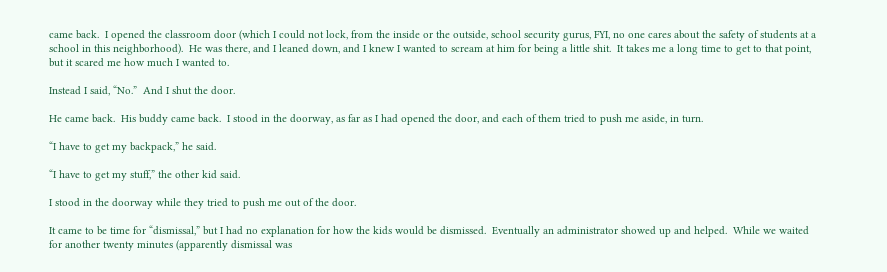came back.  I opened the classroom door (which I could not lock, from the inside or the outside, school security gurus, FYI, no one cares about the safety of students at a school in this neighborhood).  He was there, and I leaned down, and I knew I wanted to scream at him for being a little shit.  It takes me a long time to get to that point, but it scared me how much I wanted to.

Instead I said, “No.”  And I shut the door.

He came back.  His buddy came back.  I stood in the doorway, as far as I had opened the door, and each of them tried to push me aside, in turn.

“I have to get my backpack,” he said.

“I have to get my stuff,” the other kid said.

I stood in the doorway while they tried to push me out of the door.

It came to be time for “dismissal,” but I had no explanation for how the kids would be dismissed.  Eventually an administrator showed up and helped.  While we waited for another twenty minutes (apparently dismissal was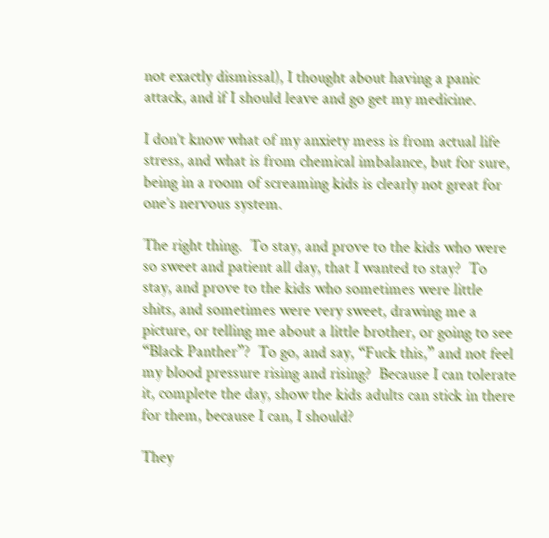not exactly dismissal), I thought about having a panic attack, and if I should leave and go get my medicine.

I don’t know what of my anxiety mess is from actual life stress, and what is from chemical imbalance, but for sure, being in a room of screaming kids is clearly not great for one’s nervous system.

The right thing.  To stay, and prove to the kids who were so sweet and patient all day, that I wanted to stay?  To stay, and prove to the kids who sometimes were little shits, and sometimes were very sweet, drawing me a picture, or telling me about a little brother, or going to see “Black Panther”?  To go, and say, “Fuck this,” and not feel my blood pressure rising and rising?  Because I can tolerate it, complete the day, show the kids adults can stick in there for them, because I can, I should?

They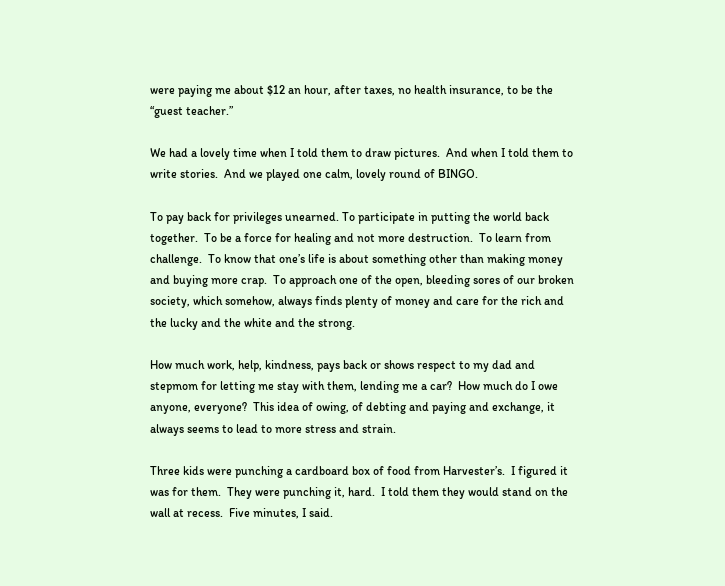were paying me about $12 an hour, after taxes, no health insurance, to be the “guest teacher.”

We had a lovely time when I told them to draw pictures.  And when I told them to write stories.  And we played one calm, lovely round of BINGO.

To pay back for privileges unearned. To participate in putting the world back together.  To be a force for healing and not more destruction.  To learn from challenge.  To know that one’s life is about something other than making money and buying more crap.  To approach one of the open, bleeding sores of our broken society, which somehow, always finds plenty of money and care for the rich and the lucky and the white and the strong.

How much work, help, kindness, pays back or shows respect to my dad and stepmom for letting me stay with them, lending me a car?  How much do I owe anyone, everyone?  This idea of owing, of debting and paying and exchange, it always seems to lead to more stress and strain.

Three kids were punching a cardboard box of food from Harvester’s.  I figured it was for them.  They were punching it, hard.  I told them they would stand on the wall at recess.  Five minutes, I said.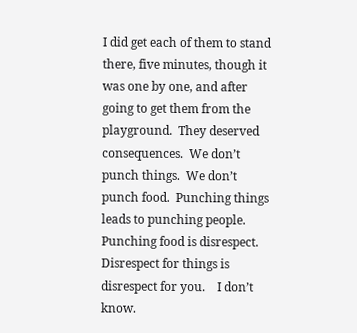I did get each of them to stand there, five minutes, though it was one by one, and after going to get them from the playground.  They deserved consequences.  We don’t punch things.  We don’t punch food.  Punching things leads to punching people.  Punching food is disrespect.  Disrespect for things is disrespect for you.    I don’t know.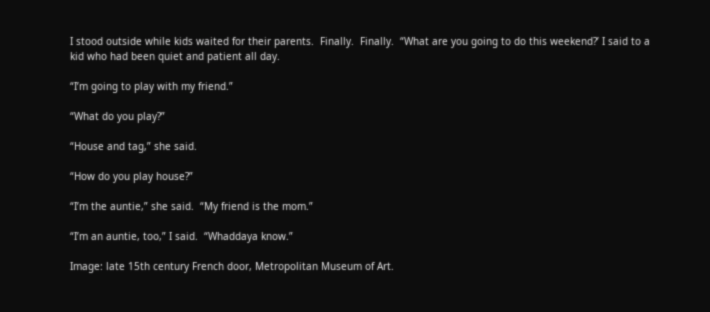I stood outside while kids waited for their parents.  Finally.  Finally.  “What are you going to do this weekend?’ I said to a kid who had been quiet and patient all day.

“I’m going to play with my friend.”

“What do you play?”

“House and tag,” she said.

“How do you play house?”

“I’m the auntie,” she said.  “My friend is the mom.”

“I’m an auntie, too,” I said.  “Whaddaya know.”

Image: late 15th century French door, Metropolitan Museum of Art.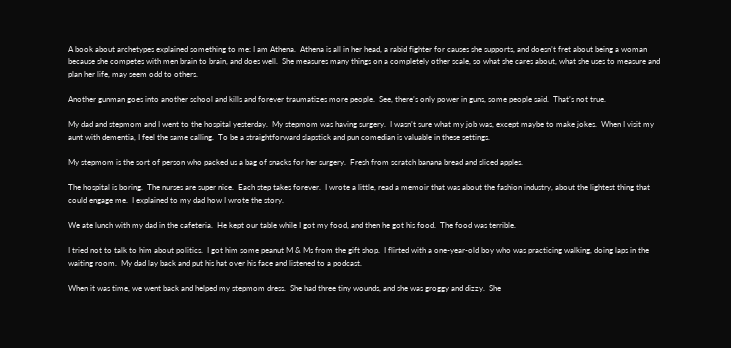A book about archetypes explained something to me: I am Athena.  Athena is all in her head, a rabid fighter for causes she supports, and doesn’t fret about being a woman because she competes with men brain to brain, and does well.  She measures many things on a completely other scale, so what she cares about, what she uses to measure and plan her life, may seem odd to others.

Another gunman goes into another school and kills and forever traumatizes more people.  See, there’s only power in guns, some people said.  That’s not true.

My dad and stepmom and I went to the hospital yesterday.  My stepmom was having surgery.  I wasn’t sure what my job was, except maybe to make jokes.  When I visit my aunt with dementia, I feel the same calling.  To be a straightforward slapstick and pun comedian is valuable in these settings.

My stepmom is the sort of person who packed us a bag of snacks for her surgery.  Fresh from scratch banana bread and sliced apples.

The hospital is boring.  The nurses are super nice.  Each step takes forever.  I wrote a little, read a memoir that was about the fashion industry, about the lightest thing that could engage me.  I explained to my dad how I wrote the story.

We ate lunch with my dad in the cafeteria.  He kept our table while I got my food, and then he got his food.  The food was terrible.

I tried not to talk to him about politics.  I got him some peanut M & Ms from the gift shop.  I flirted with a one-year-old boy who was practicing walking, doing laps in the waiting room.  My dad lay back and put his hat over his face and listened to a podcast.

When it was time, we went back and helped my stepmom dress.  She had three tiny wounds, and she was groggy and dizzy.  She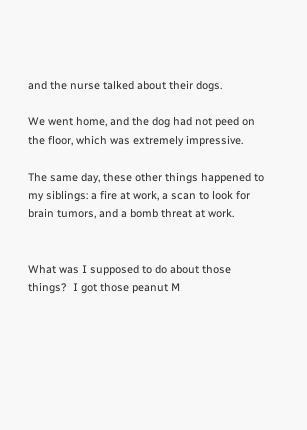and the nurse talked about their dogs.

We went home, and the dog had not peed on the floor, which was extremely impressive.

The same day, these other things happened to my siblings: a fire at work, a scan to look for brain tumors, and a bomb threat at work.


What was I supposed to do about those things?  I got those peanut M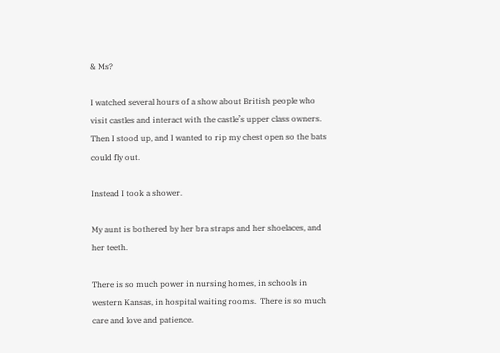& Ms?

I watched several hours of a show about British people who visit castles and interact with the castle’s upper class owners.  Then I stood up, and I wanted to rip my chest open so the bats could fly out.

Instead I took a shower.

My aunt is bothered by her bra straps and her shoelaces, and her teeth.

There is so much power in nursing homes, in schools in western Kansas, in hospital waiting rooms.  There is so much care and love and patience.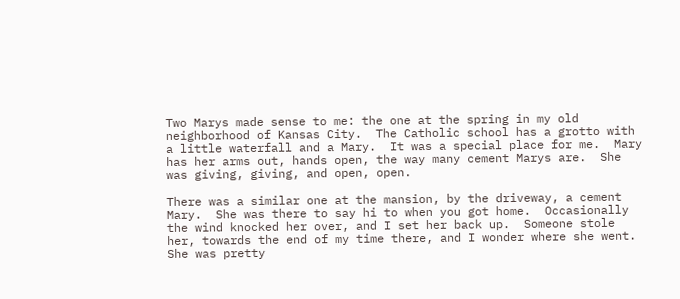Two Marys made sense to me: the one at the spring in my old neighborhood of Kansas City.  The Catholic school has a grotto with a little waterfall and a Mary.  It was a special place for me.  Mary has her arms out, hands open, the way many cement Marys are.  She was giving, giving, and open, open.

There was a similar one at the mansion, by the driveway, a cement Mary.  She was there to say hi to when you got home.  Occasionally the wind knocked her over, and I set her back up.  Someone stole her, towards the end of my time there, and I wonder where she went.  She was pretty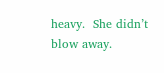heavy.  She didn’t blow away.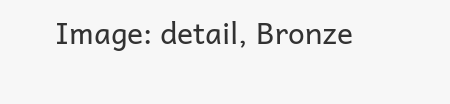Image: detail, Bronze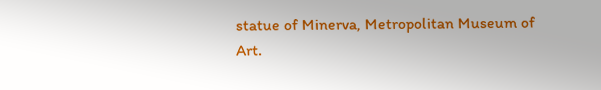statue of Minerva, Metropolitan Museum of Art.